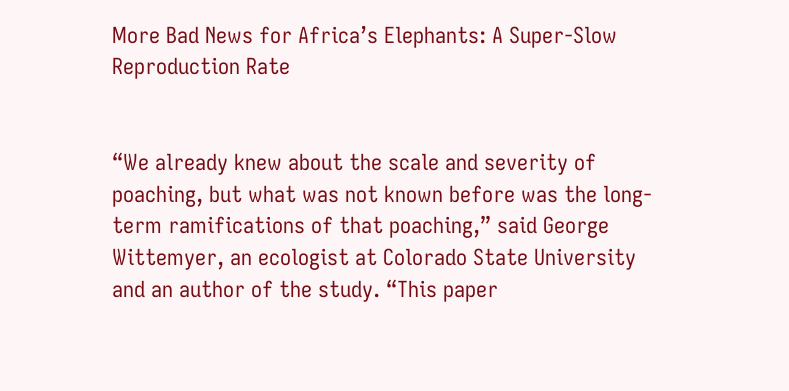More Bad News for Africa’s Elephants: A Super-Slow Reproduction Rate


“We already knew about the scale and severity of poaching, but what was not known before was the long-term ramifications of that poaching,” said George Wittemyer, an ecologist at Colorado State University and an author of the study. “This paper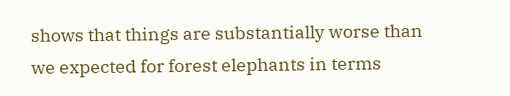shows that things are substantially worse than we expected for forest elephants in terms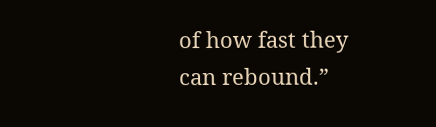of how fast they can rebound.”